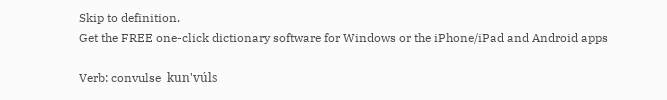Skip to definition.
Get the FREE one-click dictionary software for Windows or the iPhone/iPad and Android apps

Verb: convulse  kun'vúls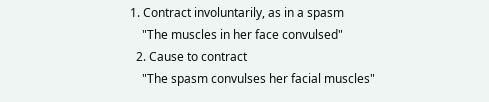1. Contract involuntarily, as in a spasm
    "The muscles in her face convulsed"
  2. Cause to contract
    "The spasm convulses her facial muscles"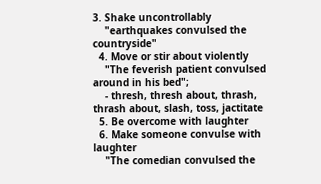3. Shake uncontrollably
    "earthquakes convulsed the countryside"
  4. Move or stir about violently
    "The feverish patient convulsed around in his bed";
    - thresh, thresh about, thrash, thrash about, slash, toss, jactitate
  5. Be overcome with laughter
  6. Make someone convulse with laughter
    "The comedian convulsed the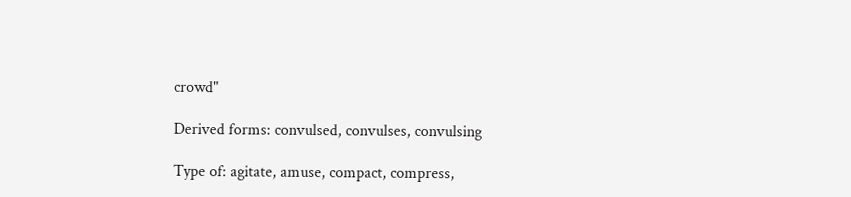crowd"

Derived forms: convulsed, convulses, convulsing

Type of: agitate, amuse, compact, compress,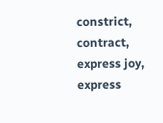constrict, contract, express joy, express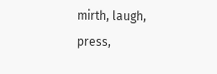mirth, laugh, press,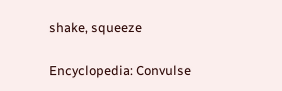shake, squeeze

Encyclopedia: Convulse